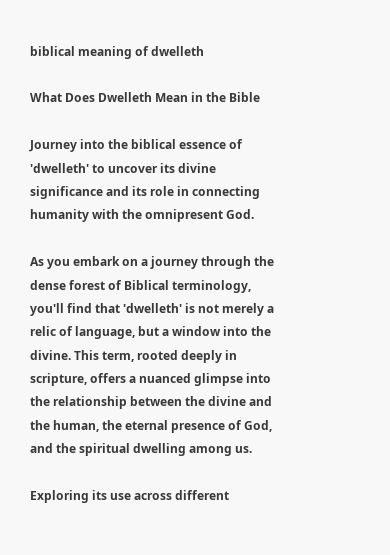biblical meaning of dwelleth

What Does Dwelleth Mean in the Bible

Journey into the biblical essence of 'dwelleth' to uncover its divine significance and its role in connecting humanity with the omnipresent God.

As you embark on a journey through the dense forest of Biblical terminology, you'll find that 'dwelleth' is not merely a relic of language, but a window into the divine. This term, rooted deeply in scripture, offers a nuanced glimpse into the relationship between the divine and the human, the eternal presence of God, and the spiritual dwelling among us.

Exploring its use across different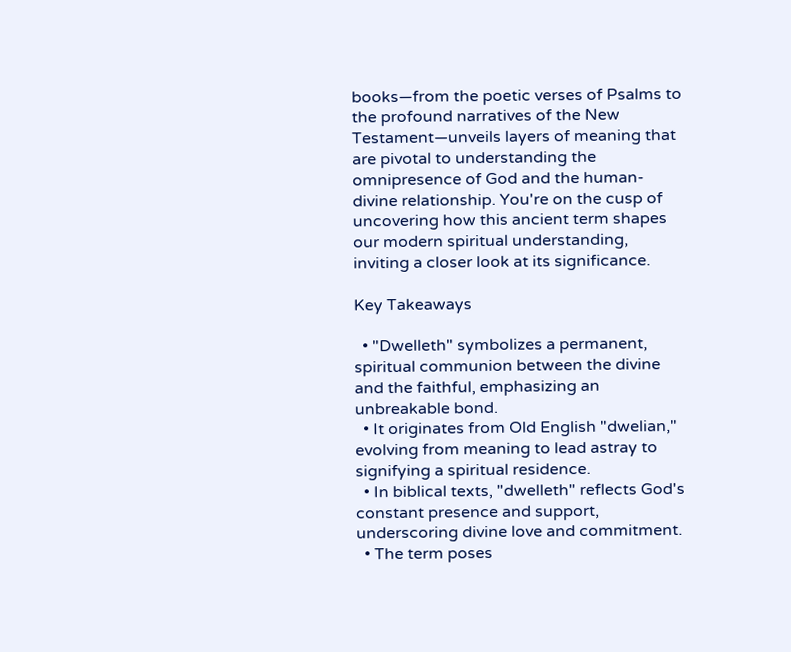books—from the poetic verses of Psalms to the profound narratives of the New Testament—unveils layers of meaning that are pivotal to understanding the omnipresence of God and the human-divine relationship. You're on the cusp of uncovering how this ancient term shapes our modern spiritual understanding, inviting a closer look at its significance.

Key Takeaways

  • "Dwelleth" symbolizes a permanent, spiritual communion between the divine and the faithful, emphasizing an unbreakable bond.
  • It originates from Old English "dwelian," evolving from meaning to lead astray to signifying a spiritual residence.
  • In biblical texts, "dwelleth" reflects God's constant presence and support, underscoring divine love and commitment.
  • The term poses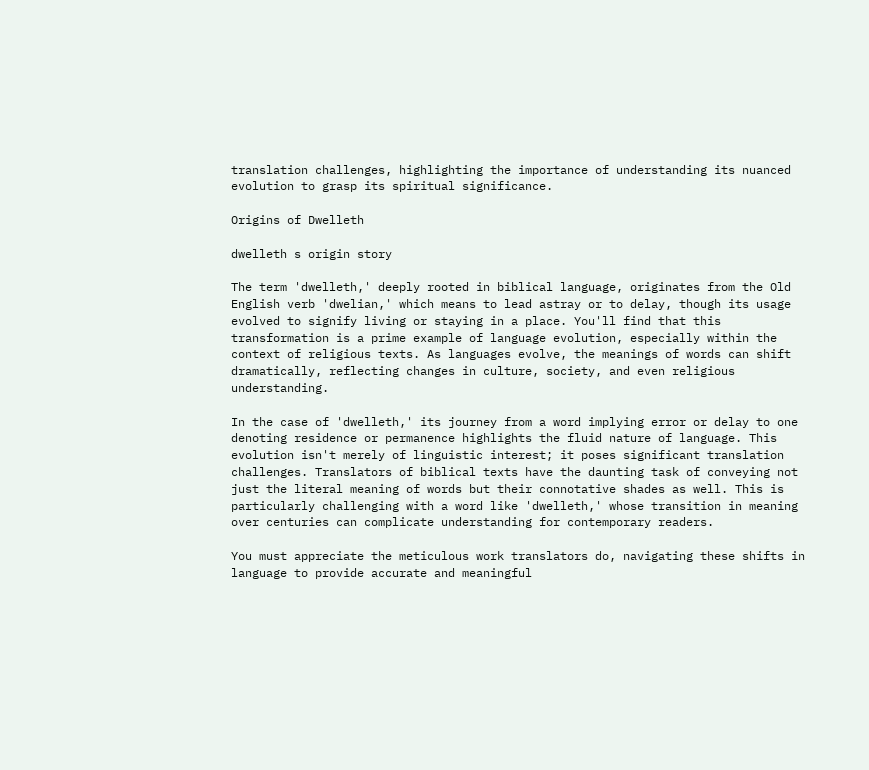translation challenges, highlighting the importance of understanding its nuanced evolution to grasp its spiritual significance.

Origins of Dwelleth

dwelleth s origin story

The term 'dwelleth,' deeply rooted in biblical language, originates from the Old English verb 'dwelian,' which means to lead astray or to delay, though its usage evolved to signify living or staying in a place. You'll find that this transformation is a prime example of language evolution, especially within the context of religious texts. As languages evolve, the meanings of words can shift dramatically, reflecting changes in culture, society, and even religious understanding.

In the case of 'dwelleth,' its journey from a word implying error or delay to one denoting residence or permanence highlights the fluid nature of language. This evolution isn't merely of linguistic interest; it poses significant translation challenges. Translators of biblical texts have the daunting task of conveying not just the literal meaning of words but their connotative shades as well. This is particularly challenging with a word like 'dwelleth,' whose transition in meaning over centuries can complicate understanding for contemporary readers.

You must appreciate the meticulous work translators do, navigating these shifts in language to provide accurate and meaningful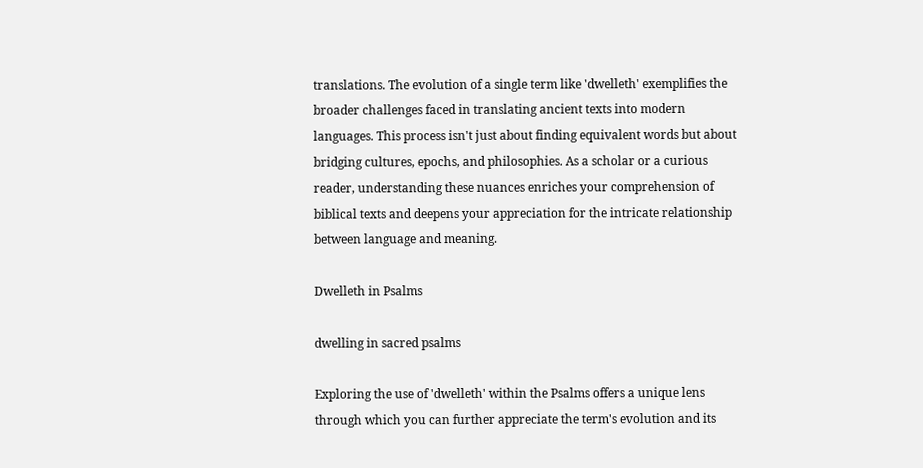translations. The evolution of a single term like 'dwelleth' exemplifies the broader challenges faced in translating ancient texts into modern languages. This process isn't just about finding equivalent words but about bridging cultures, epochs, and philosophies. As a scholar or a curious reader, understanding these nuances enriches your comprehension of biblical texts and deepens your appreciation for the intricate relationship between language and meaning.

Dwelleth in Psalms

dwelling in sacred psalms

Exploring the use of 'dwelleth' within the Psalms offers a unique lens through which you can further appreciate the term's evolution and its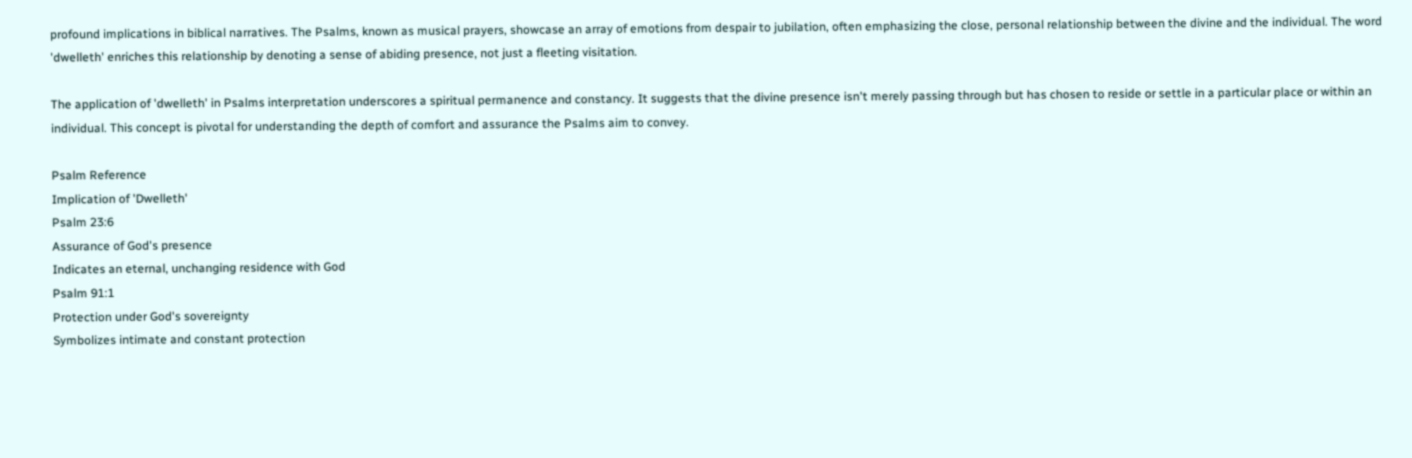profound implications in biblical narratives. The Psalms, known as musical prayers, showcase an array of emotions from despair to jubilation, often emphasizing the close, personal relationship between the divine and the individual. The word 'dwelleth' enriches this relationship by denoting a sense of abiding presence, not just a fleeting visitation.

The application of 'dwelleth' in Psalms interpretation underscores a spiritual permanence and constancy. It suggests that the divine presence isn't merely passing through but has chosen to reside or settle in a particular place or within an individual. This concept is pivotal for understanding the depth of comfort and assurance the Psalms aim to convey.

Psalm Reference
Implication of 'Dwelleth'
Psalm 23:6
Assurance of God's presence
Indicates an eternal, unchanging residence with God
Psalm 91:1
Protection under God's sovereignty
Symbolizes intimate and constant protection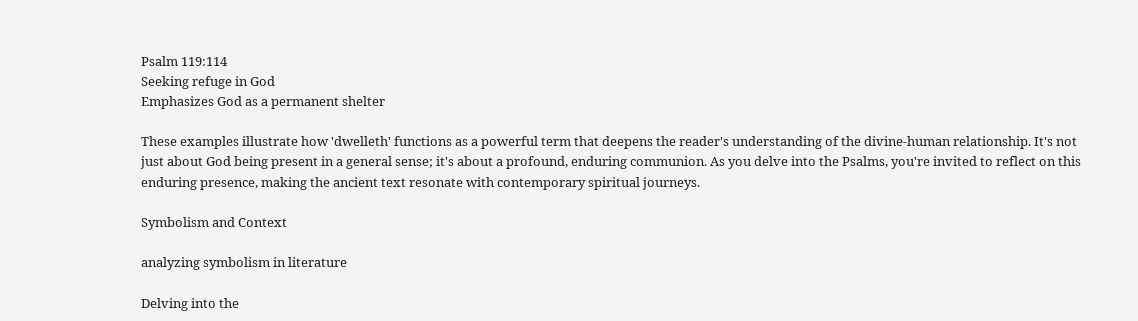Psalm 119:114
Seeking refuge in God
Emphasizes God as a permanent shelter

These examples illustrate how 'dwelleth' functions as a powerful term that deepens the reader's understanding of the divine-human relationship. It's not just about God being present in a general sense; it's about a profound, enduring communion. As you delve into the Psalms, you're invited to reflect on this enduring presence, making the ancient text resonate with contemporary spiritual journeys.

Symbolism and Context

analyzing symbolism in literature

Delving into the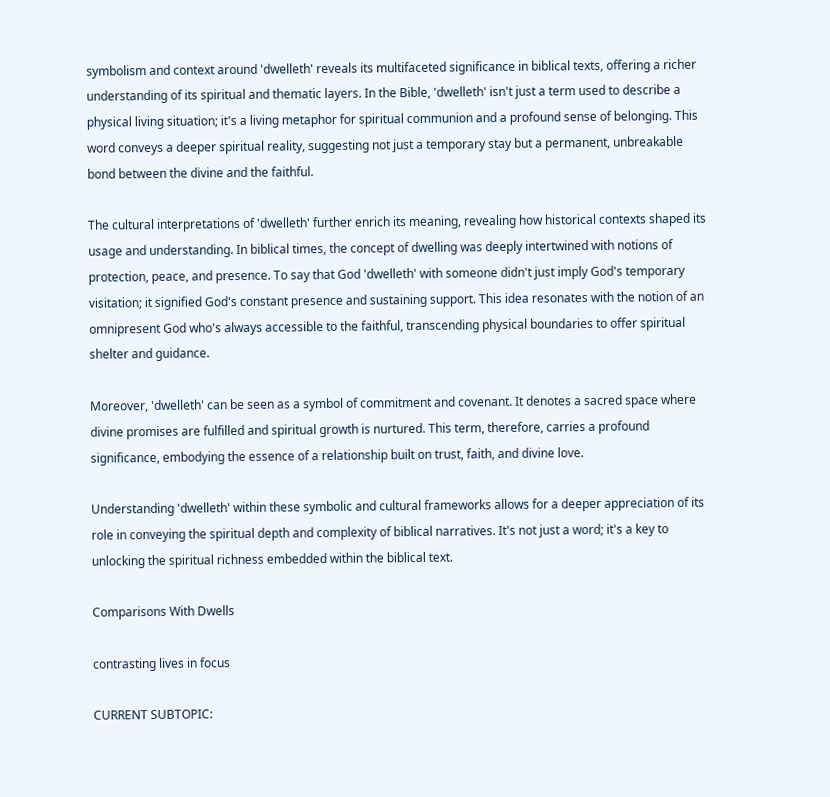symbolism and context around 'dwelleth' reveals its multifaceted significance in biblical texts, offering a richer understanding of its spiritual and thematic layers. In the Bible, 'dwelleth' isn't just a term used to describe a physical living situation; it's a living metaphor for spiritual communion and a profound sense of belonging. This word conveys a deeper spiritual reality, suggesting not just a temporary stay but a permanent, unbreakable bond between the divine and the faithful.

The cultural interpretations of 'dwelleth' further enrich its meaning, revealing how historical contexts shaped its usage and understanding. In biblical times, the concept of dwelling was deeply intertwined with notions of protection, peace, and presence. To say that God 'dwelleth' with someone didn't just imply God's temporary visitation; it signified God's constant presence and sustaining support. This idea resonates with the notion of an omnipresent God who's always accessible to the faithful, transcending physical boundaries to offer spiritual shelter and guidance.

Moreover, 'dwelleth' can be seen as a symbol of commitment and covenant. It denotes a sacred space where divine promises are fulfilled and spiritual growth is nurtured. This term, therefore, carries a profound significance, embodying the essence of a relationship built on trust, faith, and divine love.

Understanding 'dwelleth' within these symbolic and cultural frameworks allows for a deeper appreciation of its role in conveying the spiritual depth and complexity of biblical narratives. It's not just a word; it's a key to unlocking the spiritual richness embedded within the biblical text.

Comparisons With Dwells

contrasting lives in focus

CURRENT SUBTOPIC: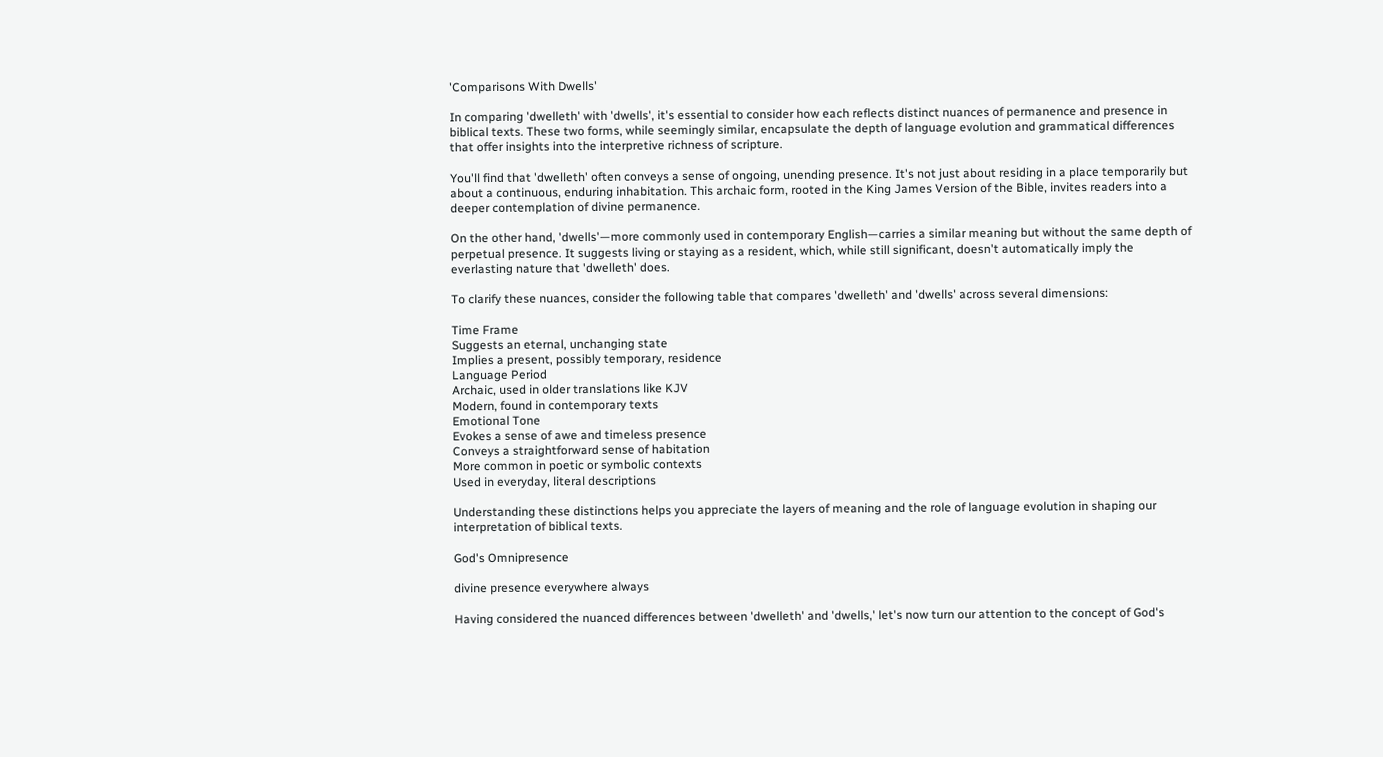'Comparisons With Dwells'

In comparing 'dwelleth' with 'dwells', it's essential to consider how each reflects distinct nuances of permanence and presence in biblical texts. These two forms, while seemingly similar, encapsulate the depth of language evolution and grammatical differences that offer insights into the interpretive richness of scripture.

You'll find that 'dwelleth' often conveys a sense of ongoing, unending presence. It's not just about residing in a place temporarily but about a continuous, enduring inhabitation. This archaic form, rooted in the King James Version of the Bible, invites readers into a deeper contemplation of divine permanence.

On the other hand, 'dwells'—more commonly used in contemporary English—carries a similar meaning but without the same depth of perpetual presence. It suggests living or staying as a resident, which, while still significant, doesn't automatically imply the everlasting nature that 'dwelleth' does.

To clarify these nuances, consider the following table that compares 'dwelleth' and 'dwells' across several dimensions:

Time Frame
Suggests an eternal, unchanging state
Implies a present, possibly temporary, residence
Language Period
Archaic, used in older translations like KJV
Modern, found in contemporary texts
Emotional Tone
Evokes a sense of awe and timeless presence
Conveys a straightforward sense of habitation
More common in poetic or symbolic contexts
Used in everyday, literal descriptions

Understanding these distinctions helps you appreciate the layers of meaning and the role of language evolution in shaping our interpretation of biblical texts.

God's Omnipresence

divine presence everywhere always

Having considered the nuanced differences between 'dwelleth' and 'dwells,' let's now turn our attention to the concept of God's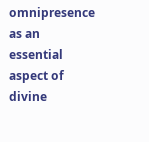omnipresence as an essential aspect of divine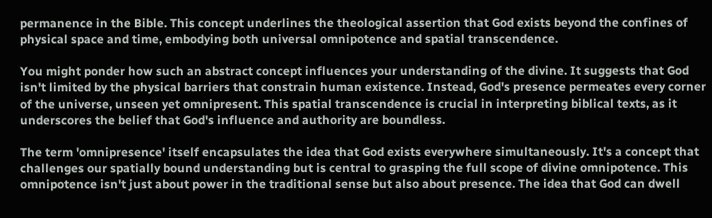permanence in the Bible. This concept underlines the theological assertion that God exists beyond the confines of physical space and time, embodying both universal omnipotence and spatial transcendence.

You might ponder how such an abstract concept influences your understanding of the divine. It suggests that God isn't limited by the physical barriers that constrain human existence. Instead, God's presence permeates every corner of the universe, unseen yet omnipresent. This spatial transcendence is crucial in interpreting biblical texts, as it underscores the belief that God's influence and authority are boundless.

The term 'omnipresence' itself encapsulates the idea that God exists everywhere simultaneously. It's a concept that challenges our spatially bound understanding but is central to grasping the full scope of divine omnipotence. This omnipotence isn't just about power in the traditional sense but also about presence. The idea that God can dwell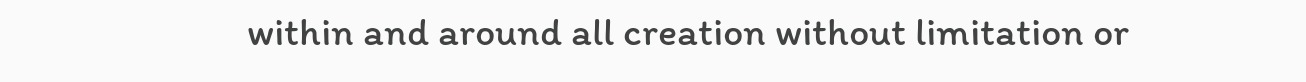within and around all creation without limitation or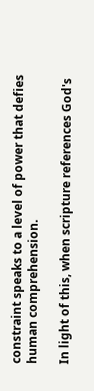constraint speaks to a level of power that defies human comprehension.

In light of this, when scripture references God's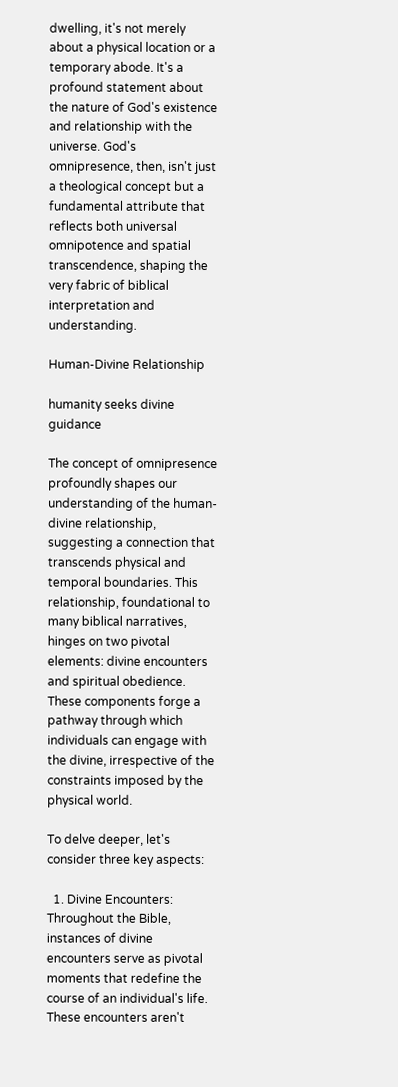dwelling, it's not merely about a physical location or a temporary abode. It's a profound statement about the nature of God's existence and relationship with the universe. God's omnipresence, then, isn't just a theological concept but a fundamental attribute that reflects both universal omnipotence and spatial transcendence, shaping the very fabric of biblical interpretation and understanding.

Human-Divine Relationship

humanity seeks divine guidance

The concept of omnipresence profoundly shapes our understanding of the human-divine relationship, suggesting a connection that transcends physical and temporal boundaries. This relationship, foundational to many biblical narratives, hinges on two pivotal elements: divine encounters and spiritual obedience. These components forge a pathway through which individuals can engage with the divine, irrespective of the constraints imposed by the physical world.

To delve deeper, let's consider three key aspects:

  1. Divine Encounters: Throughout the Bible, instances of divine encounters serve as pivotal moments that redefine the course of an individual's life. These encounters aren't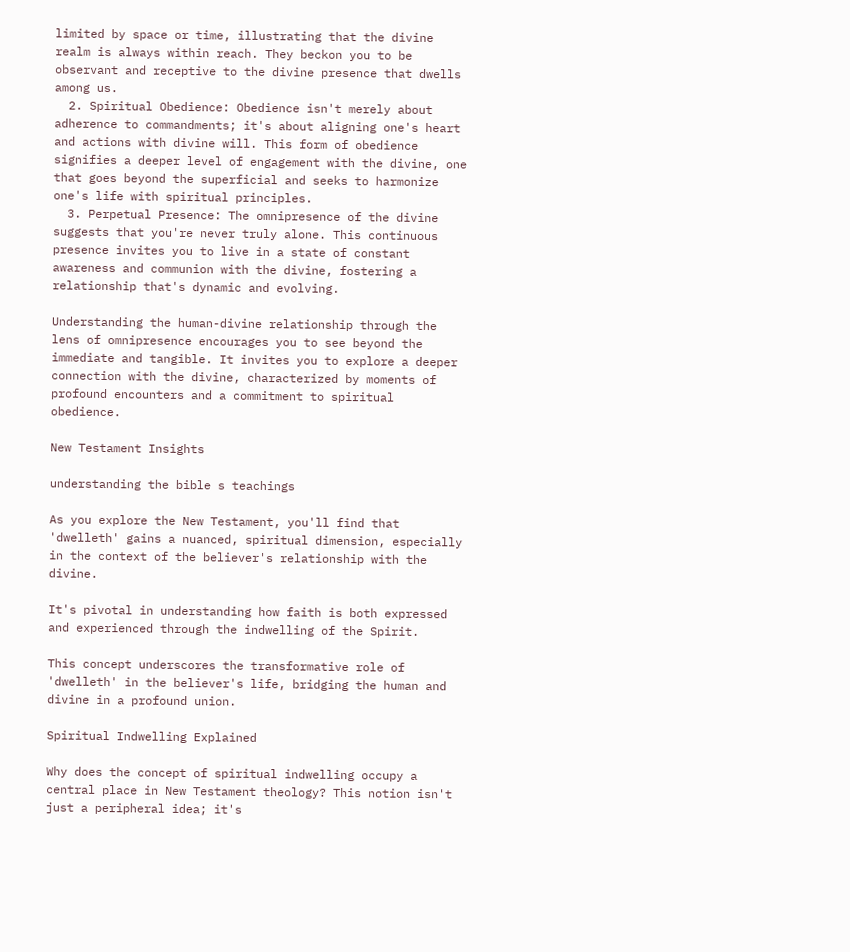limited by space or time, illustrating that the divine realm is always within reach. They beckon you to be observant and receptive to the divine presence that dwells among us.
  2. Spiritual Obedience: Obedience isn't merely about adherence to commandments; it's about aligning one's heart and actions with divine will. This form of obedience signifies a deeper level of engagement with the divine, one that goes beyond the superficial and seeks to harmonize one's life with spiritual principles.
  3. Perpetual Presence: The omnipresence of the divine suggests that you're never truly alone. This continuous presence invites you to live in a state of constant awareness and communion with the divine, fostering a relationship that's dynamic and evolving.

Understanding the human-divine relationship through the lens of omnipresence encourages you to see beyond the immediate and tangible. It invites you to explore a deeper connection with the divine, characterized by moments of profound encounters and a commitment to spiritual obedience.

New Testament Insights

understanding the bible s teachings

As you explore the New Testament, you'll find that 'dwelleth' gains a nuanced, spiritual dimension, especially in the context of the believer's relationship with the divine.

It's pivotal in understanding how faith is both expressed and experienced through the indwelling of the Spirit.

This concept underscores the transformative role of 'dwelleth' in the believer's life, bridging the human and divine in a profound union.

Spiritual Indwelling Explained

Why does the concept of spiritual indwelling occupy a central place in New Testament theology? This notion isn't just a peripheral idea; it's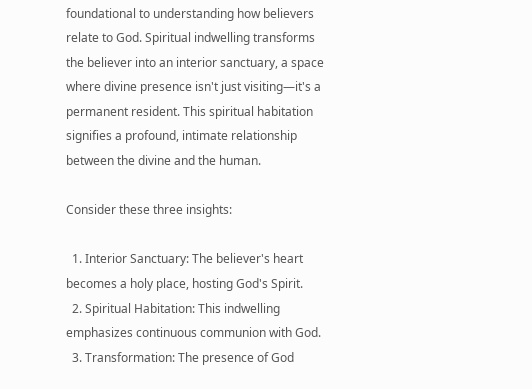foundational to understanding how believers relate to God. Spiritual indwelling transforms the believer into an interior sanctuary, a space where divine presence isn't just visiting—it's a permanent resident. This spiritual habitation signifies a profound, intimate relationship between the divine and the human.

Consider these three insights:

  1. Interior Sanctuary: The believer's heart becomes a holy place, hosting God's Spirit.
  2. Spiritual Habitation: This indwelling emphasizes continuous communion with God.
  3. Transformation: The presence of God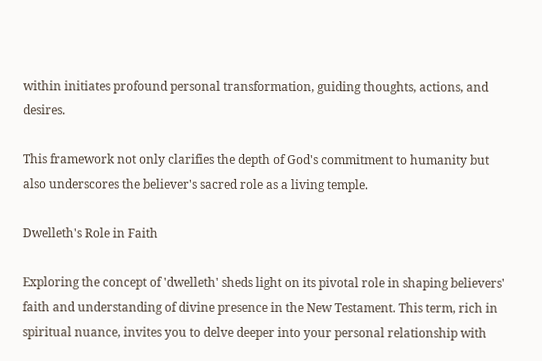within initiates profound personal transformation, guiding thoughts, actions, and desires.

This framework not only clarifies the depth of God's commitment to humanity but also underscores the believer's sacred role as a living temple.

Dwelleth's Role in Faith

Exploring the concept of 'dwelleth' sheds light on its pivotal role in shaping believers' faith and understanding of divine presence in the New Testament. This term, rich in spiritual nuance, invites you to delve deeper into your personal relationship with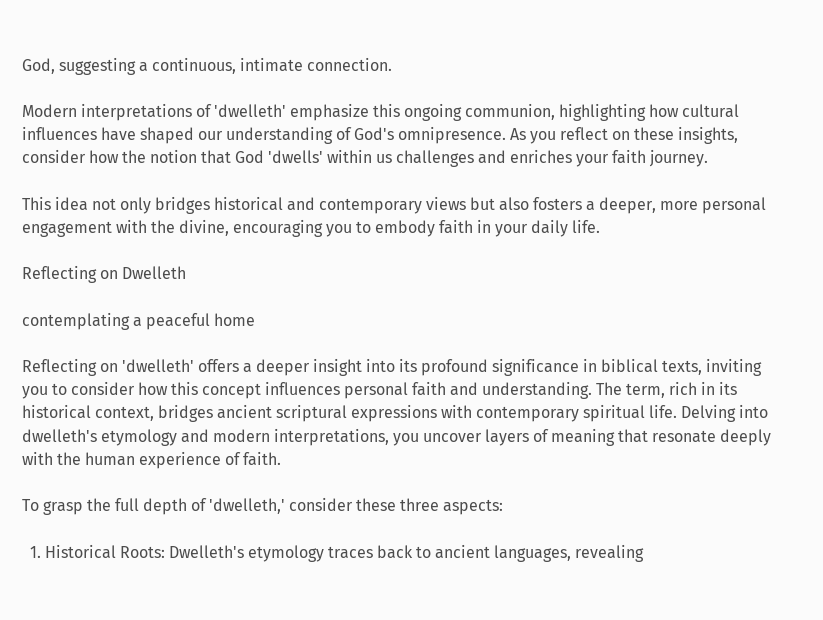God, suggesting a continuous, intimate connection.

Modern interpretations of 'dwelleth' emphasize this ongoing communion, highlighting how cultural influences have shaped our understanding of God's omnipresence. As you reflect on these insights, consider how the notion that God 'dwells' within us challenges and enriches your faith journey.

This idea not only bridges historical and contemporary views but also fosters a deeper, more personal engagement with the divine, encouraging you to embody faith in your daily life.

Reflecting on Dwelleth

contemplating a peaceful home

Reflecting on 'dwelleth' offers a deeper insight into its profound significance in biblical texts, inviting you to consider how this concept influences personal faith and understanding. The term, rich in its historical context, bridges ancient scriptural expressions with contemporary spiritual life. Delving into dwelleth's etymology and modern interpretations, you uncover layers of meaning that resonate deeply with the human experience of faith.

To grasp the full depth of 'dwelleth,' consider these three aspects:

  1. Historical Roots: Dwelleth's etymology traces back to ancient languages, revealing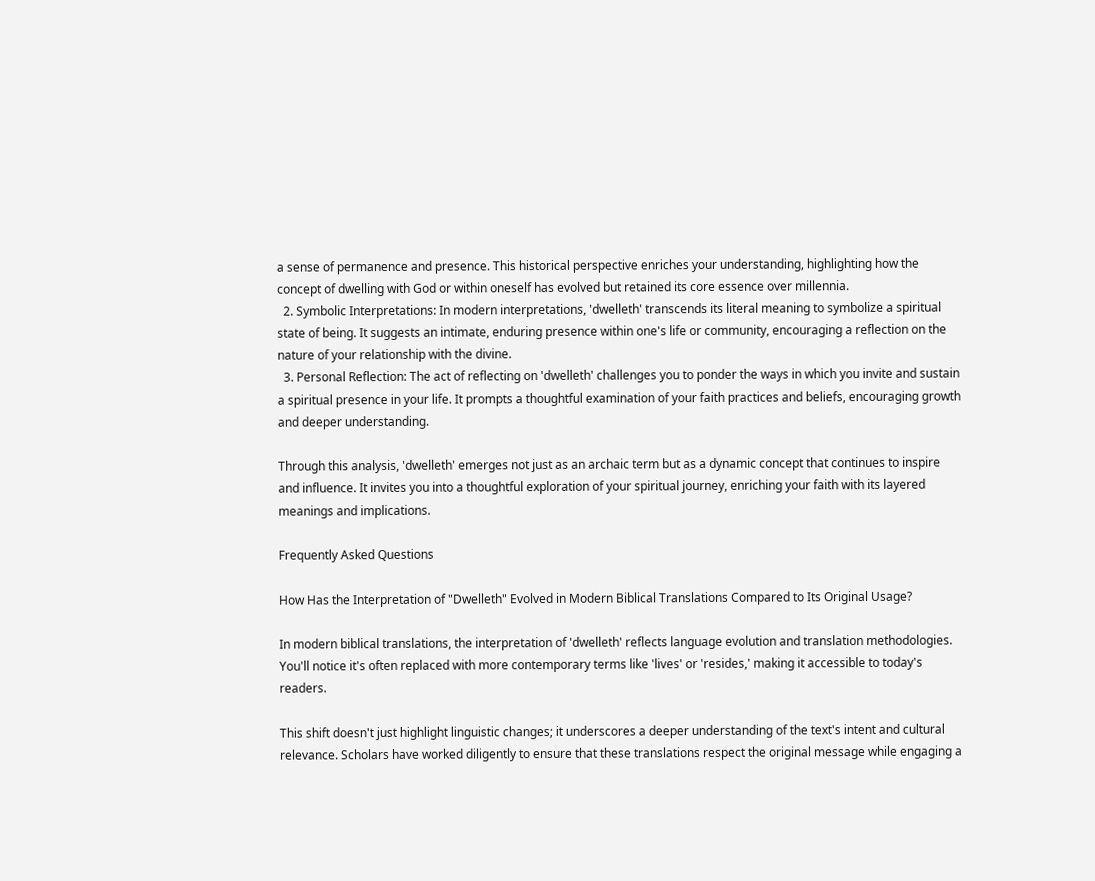a sense of permanence and presence. This historical perspective enriches your understanding, highlighting how the concept of dwelling with God or within oneself has evolved but retained its core essence over millennia.
  2. Symbolic Interpretations: In modern interpretations, 'dwelleth' transcends its literal meaning to symbolize a spiritual state of being. It suggests an intimate, enduring presence within one's life or community, encouraging a reflection on the nature of your relationship with the divine.
  3. Personal Reflection: The act of reflecting on 'dwelleth' challenges you to ponder the ways in which you invite and sustain a spiritual presence in your life. It prompts a thoughtful examination of your faith practices and beliefs, encouraging growth and deeper understanding.

Through this analysis, 'dwelleth' emerges not just as an archaic term but as a dynamic concept that continues to inspire and influence. It invites you into a thoughtful exploration of your spiritual journey, enriching your faith with its layered meanings and implications.

Frequently Asked Questions

How Has the Interpretation of "Dwelleth" Evolved in Modern Biblical Translations Compared to Its Original Usage?

In modern biblical translations, the interpretation of 'dwelleth' reflects language evolution and translation methodologies. You'll notice it's often replaced with more contemporary terms like 'lives' or 'resides,' making it accessible to today's readers.

This shift doesn't just highlight linguistic changes; it underscores a deeper understanding of the text's intent and cultural relevance. Scholars have worked diligently to ensure that these translations respect the original message while engaging a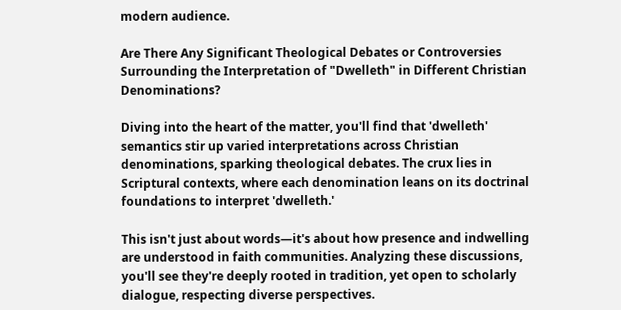modern audience.

Are There Any Significant Theological Debates or Controversies Surrounding the Interpretation of "Dwelleth" in Different Christian Denominations?

Diving into the heart of the matter, you'll find that 'dwelleth' semantics stir up varied interpretations across Christian denominations, sparking theological debates. The crux lies in Scriptural contexts, where each denomination leans on its doctrinal foundations to interpret 'dwelleth.'

This isn't just about words—it's about how presence and indwelling are understood in faith communities. Analyzing these discussions, you'll see they're deeply rooted in tradition, yet open to scholarly dialogue, respecting diverse perspectives.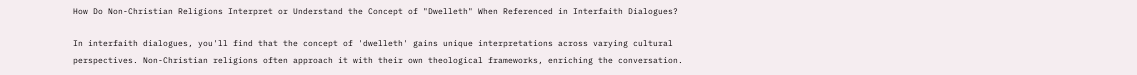How Do Non-Christian Religions Interpret or Understand the Concept of "Dwelleth" When Referenced in Interfaith Dialogues?

In interfaith dialogues, you'll find that the concept of 'dwelleth' gains unique interpretations across varying cultural perspectives. Non-Christian religions often approach it with their own theological frameworks, enriching the conversation.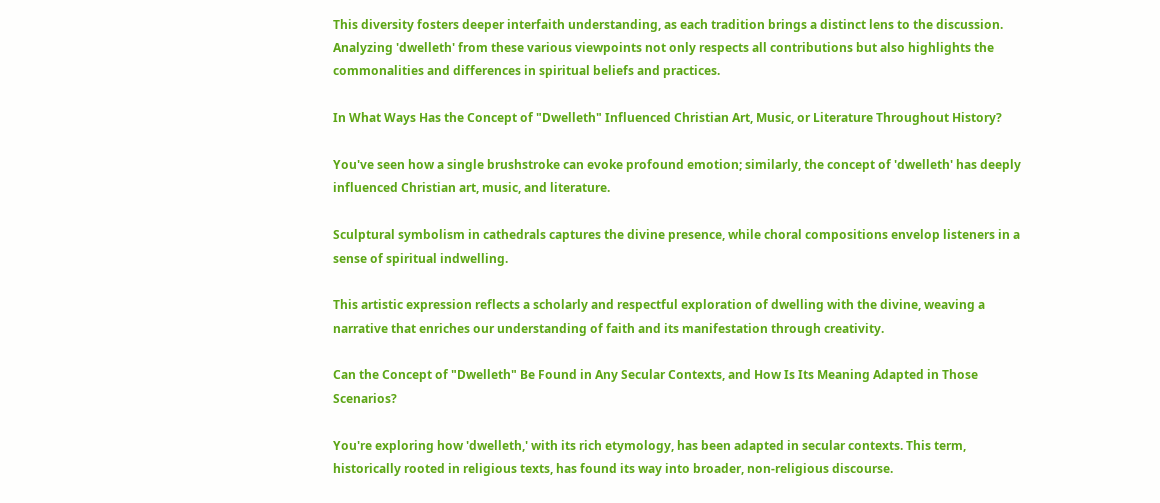This diversity fosters deeper interfaith understanding, as each tradition brings a distinct lens to the discussion. Analyzing 'dwelleth' from these various viewpoints not only respects all contributions but also highlights the commonalities and differences in spiritual beliefs and practices.

In What Ways Has the Concept of "Dwelleth" Influenced Christian Art, Music, or Literature Throughout History?

You've seen how a single brushstroke can evoke profound emotion; similarly, the concept of 'dwelleth' has deeply influenced Christian art, music, and literature.

Sculptural symbolism in cathedrals captures the divine presence, while choral compositions envelop listeners in a sense of spiritual indwelling.

This artistic expression reflects a scholarly and respectful exploration of dwelling with the divine, weaving a narrative that enriches our understanding of faith and its manifestation through creativity.

Can the Concept of "Dwelleth" Be Found in Any Secular Contexts, and How Is Its Meaning Adapted in Those Scenarios?

You're exploring how 'dwelleth,' with its rich etymology, has been adapted in secular contexts. This term, historically rooted in religious texts, has found its way into broader, non-religious discourse.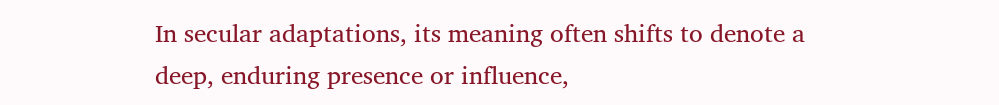In secular adaptations, its meaning often shifts to denote a deep, enduring presence or influence,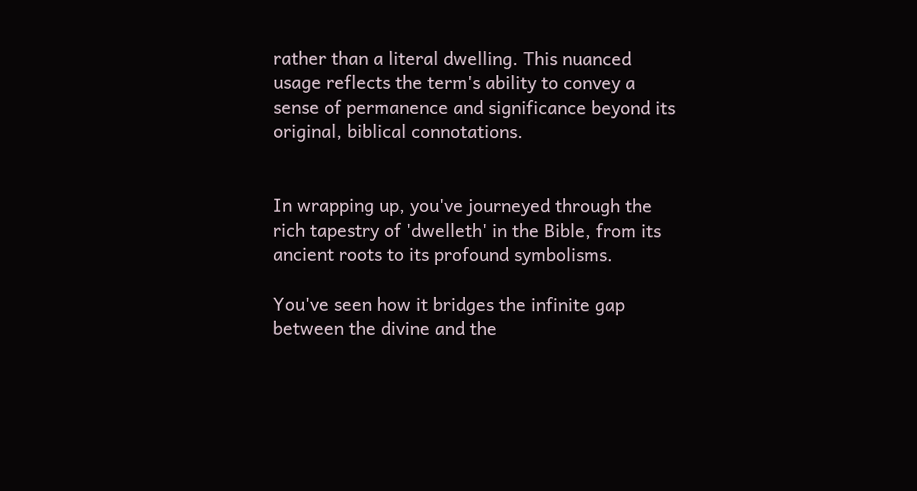rather than a literal dwelling. This nuanced usage reflects the term's ability to convey a sense of permanence and significance beyond its original, biblical connotations.


In wrapping up, you've journeyed through the rich tapestry of 'dwelleth' in the Bible, from its ancient roots to its profound symbolisms.

You've seen how it bridges the infinite gap between the divine and the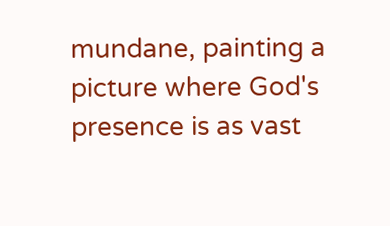mundane, painting a picture where God's presence is as vast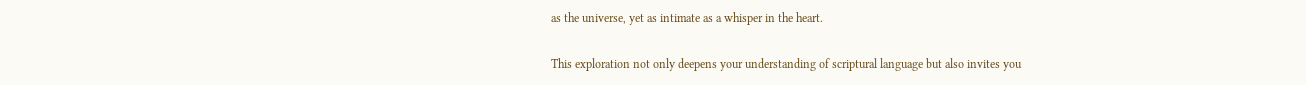as the universe, yet as intimate as a whisper in the heart.

This exploration not only deepens your understanding of scriptural language but also invites you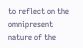to reflect on the omnipresent nature of the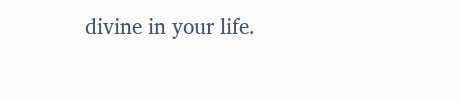divine in your life.